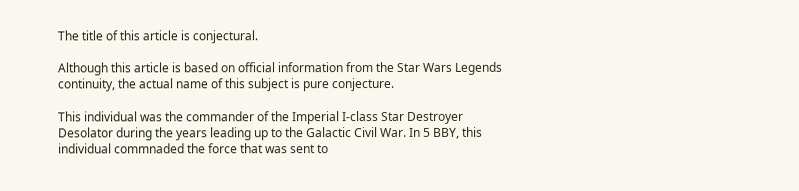The title of this article is conjectural.

Although this article is based on official information from the Star Wars Legends continuity, the actual name of this subject is pure conjecture.

This individual was the commander of the Imperial I-class Star Destroyer Desolator during the years leading up to the Galactic Civil War. In 5 BBY, this individual commnaded the force that was sent to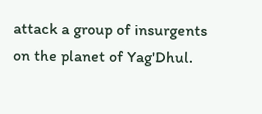attack a group of insurgents on the planet of Yag'Dhul.